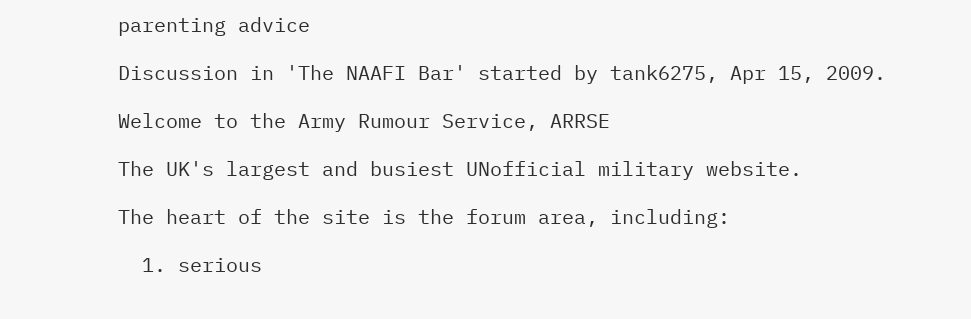parenting advice

Discussion in 'The NAAFI Bar' started by tank6275, Apr 15, 2009.

Welcome to the Army Rumour Service, ARRSE

The UK's largest and busiest UNofficial military website.

The heart of the site is the forum area, including:

  1. serious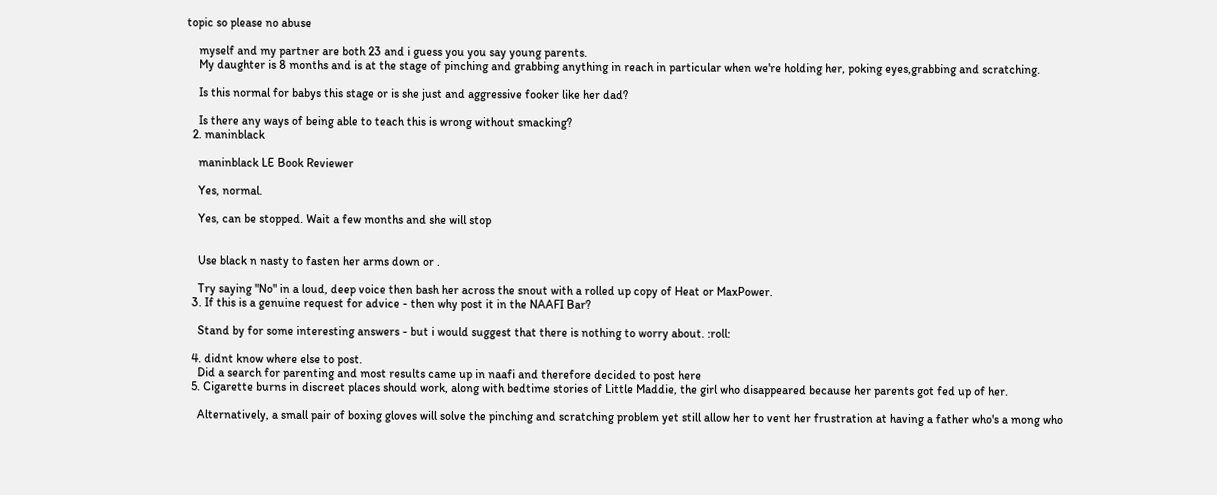topic so please no abuse

    myself and my partner are both 23 and i guess you you say young parents.
    My daughter is 8 months and is at the stage of pinching and grabbing anything in reach in particular when we're holding her, poking eyes,grabbing and scratching.

    Is this normal for babys this stage or is she just and aggressive fooker like her dad?

    Is there any ways of being able to teach this is wrong without smacking?
  2. maninblack

    maninblack LE Book Reviewer

    Yes, normal.

    Yes, can be stopped. Wait a few months and she will stop


    Use black n nasty to fasten her arms down or .

    Try saying "No" in a loud, deep voice then bash her across the snout with a rolled up copy of Heat or MaxPower.
  3. If this is a genuine request for advice - then why post it in the NAAFI Bar?

    Stand by for some interesting answers - but i would suggest that there is nothing to worry about. :roll:

  4. didnt know where else to post.
    Did a search for parenting and most results came up in naafi and therefore decided to post here
  5. Cigarette burns in discreet places should work, along with bedtime stories of Little Maddie, the girl who disappeared because her parents got fed up of her.

    Alternatively, a small pair of boxing gloves will solve the pinching and scratching problem yet still allow her to vent her frustration at having a father who's a mong who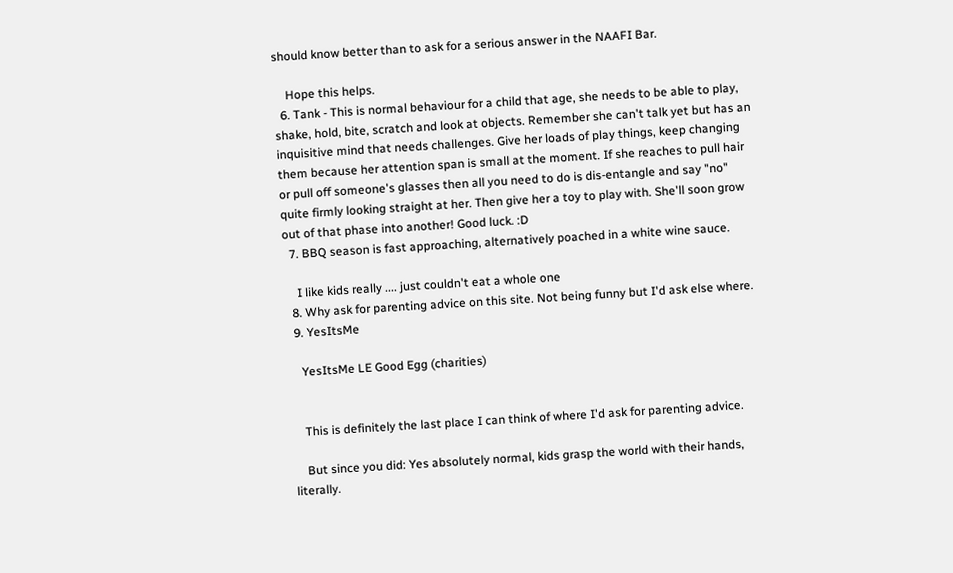should know better than to ask for a serious answer in the NAAFI Bar.

    Hope this helps.
  6. Tank - This is normal behaviour for a child that age, she needs to be able to play, shake, hold, bite, scratch and look at objects. Remember she can't talk yet but has an inquisitive mind that needs challenges. Give her loads of play things, keep changing them because her attention span is small at the moment. If she reaches to pull hair or pull off someone's glasses then all you need to do is dis-entangle and say "no" quite firmly looking straight at her. Then give her a toy to play with. She'll soon grow out of that phase into another! Good luck. :D
  7. BBQ season is fast approaching, alternatively poached in a white wine sauce.

    I like kids really .... just couldn't eat a whole one
  8. Why ask for parenting advice on this site. Not being funny but I'd ask else where.
  9. YesItsMe

    YesItsMe LE Good Egg (charities)


    This is definitely the last place I can think of where I'd ask for parenting advice.

    But since you did: Yes absolutely normal, kids grasp the world with their hands, literally.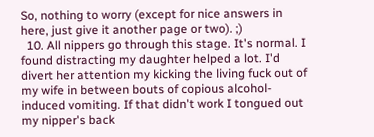So, nothing to worry (except for nice answers in here, just give it another page or two). ;)
  10. All nippers go through this stage. It's normal. I found distracting my daughter helped a lot. I'd divert her attention my kicking the living fuck out of my wife in between bouts of copious alcohol-induced vomiting. If that didn't work I tongued out my nipper's back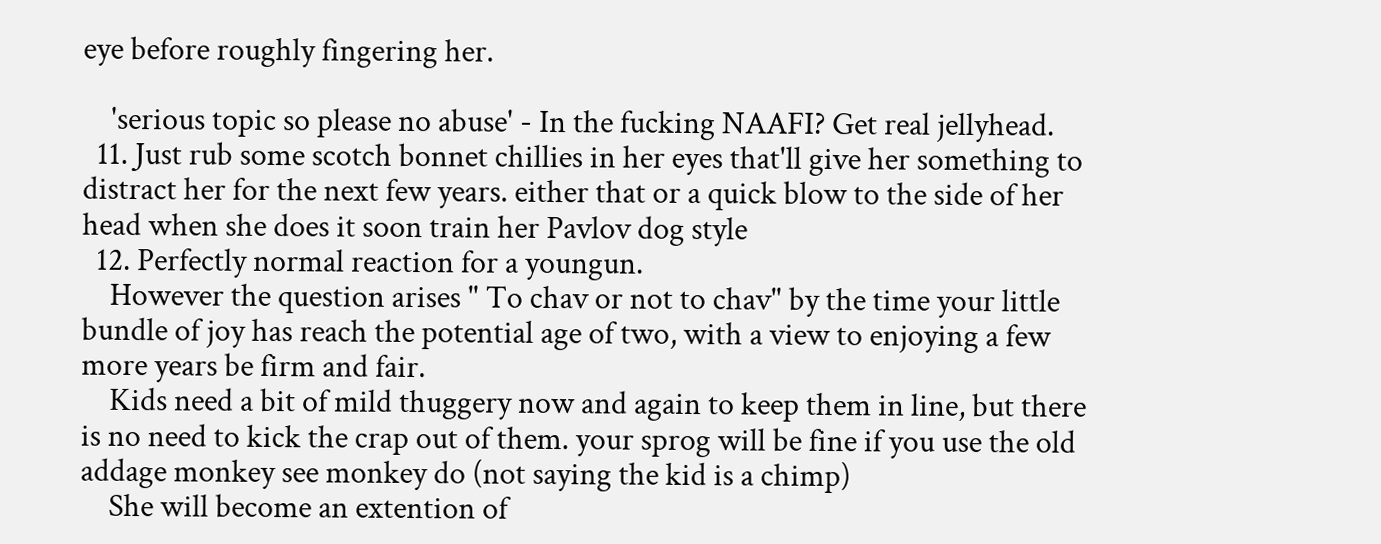eye before roughly fingering her.

    'serious topic so please no abuse' - In the fucking NAAFI? Get real jellyhead.
  11. Just rub some scotch bonnet chillies in her eyes that'll give her something to distract her for the next few years. either that or a quick blow to the side of her head when she does it soon train her Pavlov dog style
  12. Perfectly normal reaction for a youngun.
    However the question arises " To chav or not to chav" by the time your little bundle of joy has reach the potential age of two, with a view to enjoying a few more years be firm and fair.
    Kids need a bit of mild thuggery now and again to keep them in line, but there is no need to kick the crap out of them. your sprog will be fine if you use the old addage monkey see monkey do (not saying the kid is a chimp)
    She will become an extention of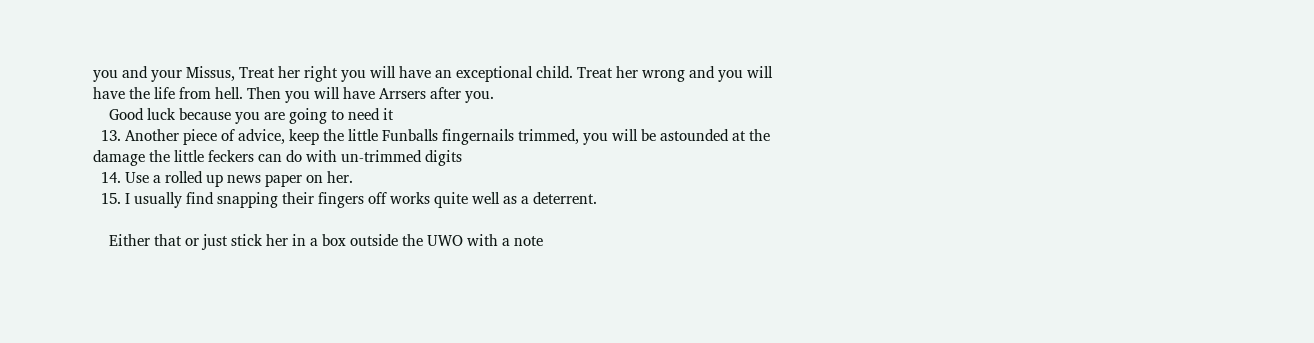you and your Missus, Treat her right you will have an exceptional child. Treat her wrong and you will have the life from hell. Then you will have Arrsers after you.
    Good luck because you are going to need it
  13. Another piece of advice, keep the little Funballs fingernails trimmed, you will be astounded at the damage the little feckers can do with un-trimmed digits
  14. Use a rolled up news paper on her.
  15. I usually find snapping their fingers off works quite well as a deterrent.

    Either that or just stick her in a box outside the UWO with a note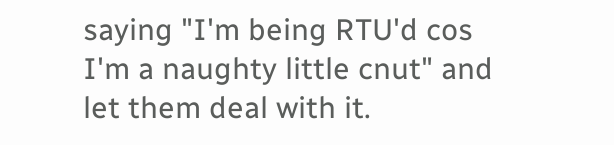saying "I'm being RTU'd cos I'm a naughty little cnut" and let them deal with it.